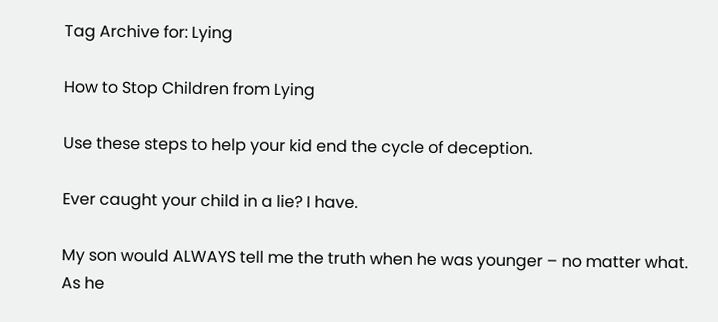Tag Archive for: Lying

How to Stop Children from Lying

Use these steps to help your kid end the cycle of deception.

Ever caught your child in a lie? I have.

My son would ALWAYS tell me the truth when he was younger – no matter what. As he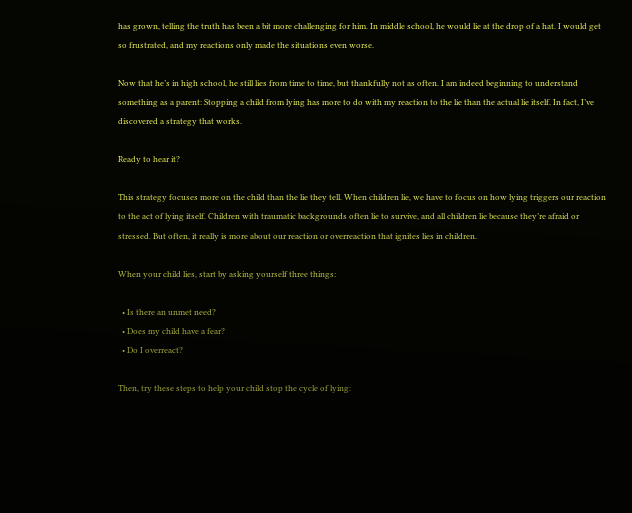has grown, telling the truth has been a bit more challenging for him. In middle school, he would lie at the drop of a hat. I would get so frustrated, and my reactions only made the situations even worse.

Now that he’s in high school, he still lies from time to time, but thankfully not as often. I am indeed beginning to understand something as a parent: Stopping a child from lying has more to do with my reaction to the lie than the actual lie itself. In fact, I’ve discovered a strategy that works.

Ready to hear it?

This strategy focuses more on the child than the lie they tell. When children lie, we have to focus on how lying triggers our reaction to the act of lying itself. Children with traumatic backgrounds often lie to survive, and all children lie because they’re afraid or stressed. But often, it really is more about our reaction or overreaction that ignites lies in children.

When your child lies, start by asking yourself three things:

  • Is there an unmet need?
  • Does my child have a fear?
  • Do I overreact?

Then, try these steps to help your child stop the cycle of lying: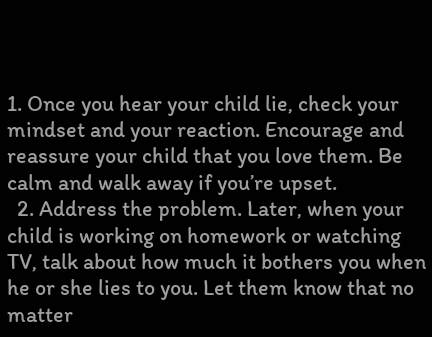1. Once you hear your child lie, check your mindset and your reaction. Encourage and reassure your child that you love them. Be calm and walk away if you’re upset.
  2. Address the problem. Later, when your child is working on homework or watching TV, talk about how much it bothers you when he or she lies to you. Let them know that no matter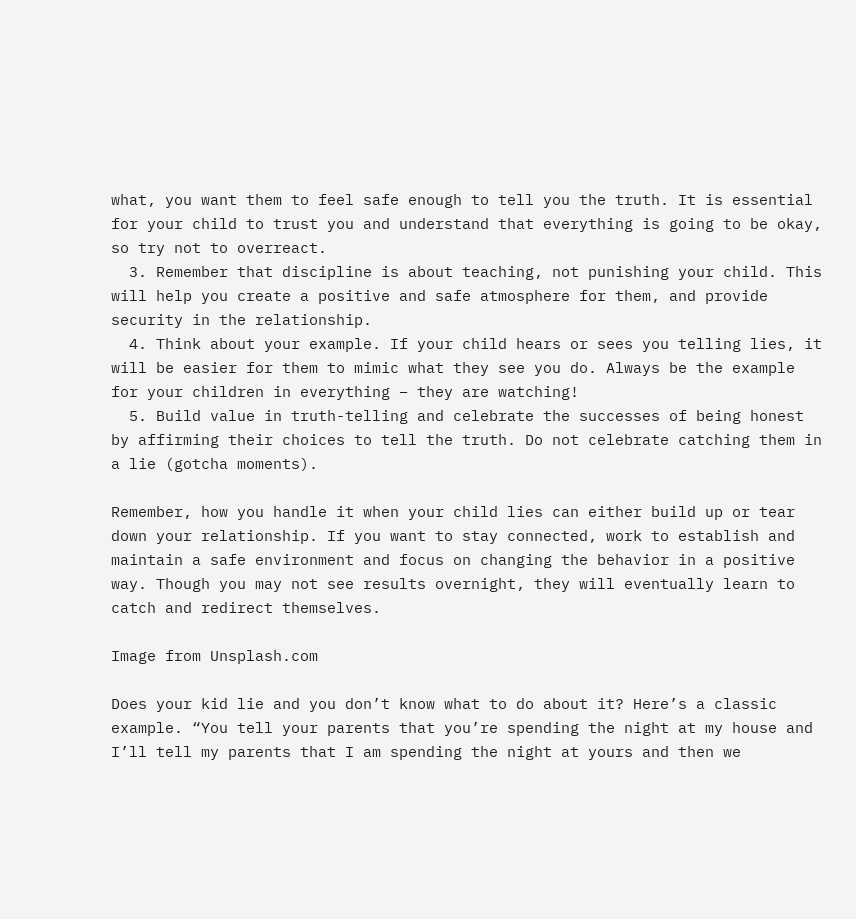what, you want them to feel safe enough to tell you the truth. It is essential for your child to trust you and understand that everything is going to be okay, so try not to overreact.
  3. Remember that discipline is about teaching, not punishing your child. This will help you create a positive and safe atmosphere for them, and provide security in the relationship.
  4. Think about your example. If your child hears or sees you telling lies, it will be easier for them to mimic what they see you do. Always be the example for your children in everything – they are watching!
  5. Build value in truth-telling and celebrate the successes of being honest by affirming their choices to tell the truth. Do not celebrate catching them in a lie (gotcha moments).

Remember, how you handle it when your child lies can either build up or tear down your relationship. If you want to stay connected, work to establish and maintain a safe environment and focus on changing the behavior in a positive way. Though you may not see results overnight, they will eventually learn to catch and redirect themselves.

Image from Unsplash.com

Does your kid lie and you don’t know what to do about it? Here’s a classic example. “You tell your parents that you’re spending the night at my house and I’ll tell my parents that I am spending the night at yours and then we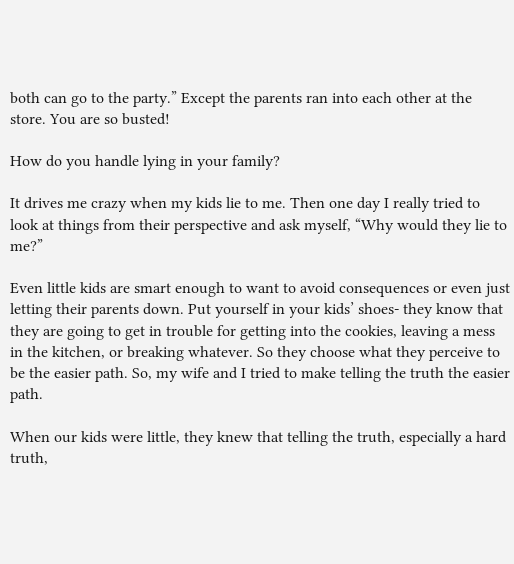both can go to the party.” Except the parents ran into each other at the store. You are so busted!

How do you handle lying in your family?

It drives me crazy when my kids lie to me. Then one day I really tried to look at things from their perspective and ask myself, “Why would they lie to me?”

Even little kids are smart enough to want to avoid consequences or even just letting their parents down. Put yourself in your kids’ shoes- they know that they are going to get in trouble for getting into the cookies, leaving a mess in the kitchen, or breaking whatever. So they choose what they perceive to be the easier path. So, my wife and I tried to make telling the truth the easier path.

When our kids were little, they knew that telling the truth, especially a hard truth,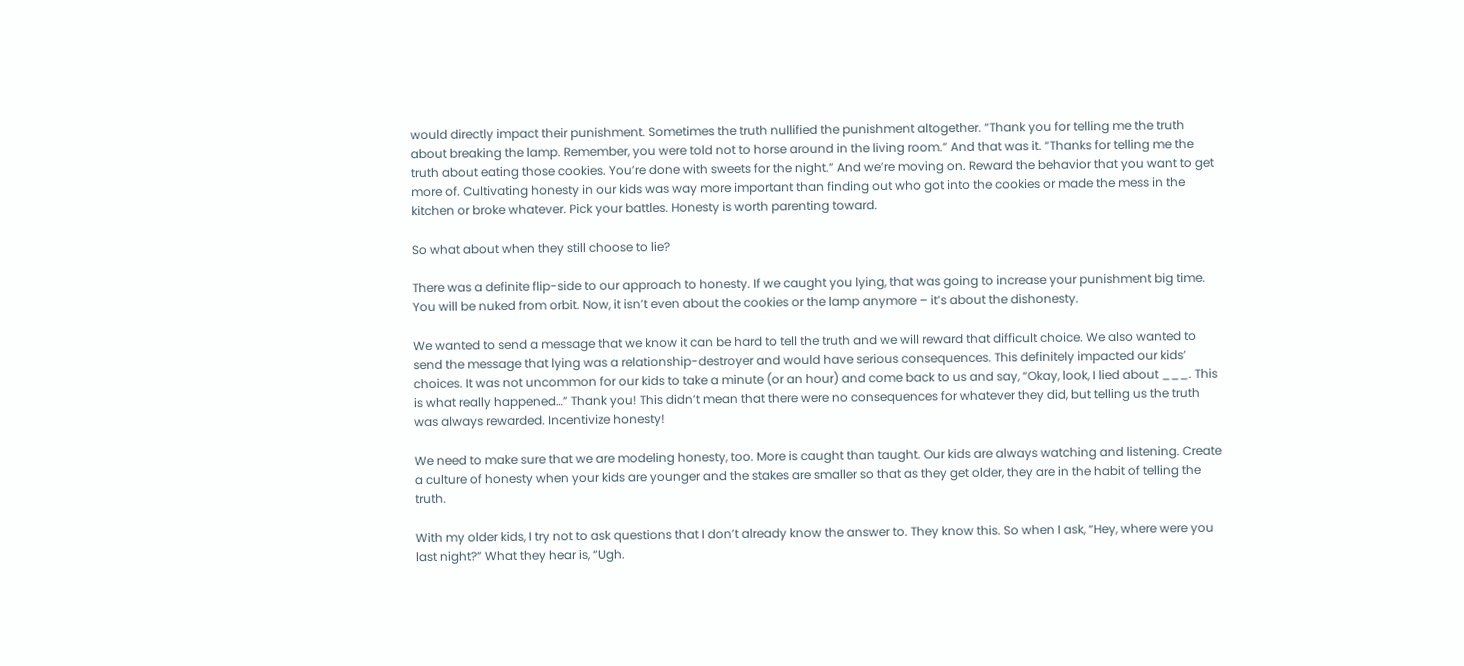would directly impact their punishment. Sometimes the truth nullified the punishment altogether. “Thank you for telling me the truth about breaking the lamp. Remember, you were told not to horse around in the living room.” And that was it. “Thanks for telling me the truth about eating those cookies. You’re done with sweets for the night.” And we’re moving on. Reward the behavior that you want to get more of. Cultivating honesty in our kids was way more important than finding out who got into the cookies or made the mess in the kitchen or broke whatever. Pick your battles. Honesty is worth parenting toward.

So what about when they still choose to lie?

There was a definite flip-side to our approach to honesty. If we caught you lying, that was going to increase your punishment big time. You will be nuked from orbit. Now, it isn’t even about the cookies or the lamp anymore – it’s about the dishonesty.

We wanted to send a message that we know it can be hard to tell the truth and we will reward that difficult choice. We also wanted to send the message that lying was a relationship-destroyer and would have serious consequences. This definitely impacted our kids’ choices. It was not uncommon for our kids to take a minute (or an hour) and come back to us and say, “Okay, look, I lied about ___. This is what really happened…” Thank you! This didn’t mean that there were no consequences for whatever they did, but telling us the truth was always rewarded. Incentivize honesty!

We need to make sure that we are modeling honesty, too. More is caught than taught. Our kids are always watching and listening. Create a culture of honesty when your kids are younger and the stakes are smaller so that as they get older, they are in the habit of telling the truth.

With my older kids, I try not to ask questions that I don’t already know the answer to. They know this. So when I ask, “Hey, where were you last night?” What they hear is, “Ugh.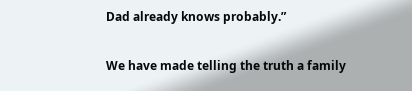Dad already knows probably.”

We have made telling the truth a family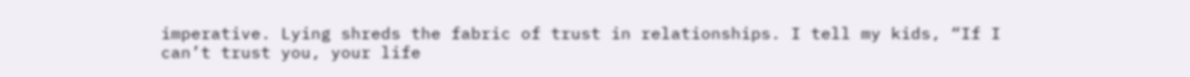imperative. Lying shreds the fabric of trust in relationships. I tell my kids, “If I can’t trust you, your life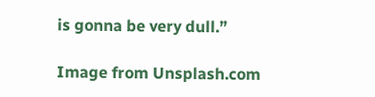is gonna be very dull.”

Image from Unsplash.com